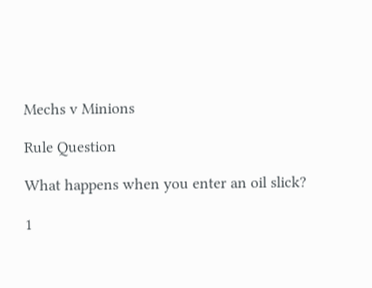Mechs v Minions

Rule Question

What happens when you enter an oil slick?

1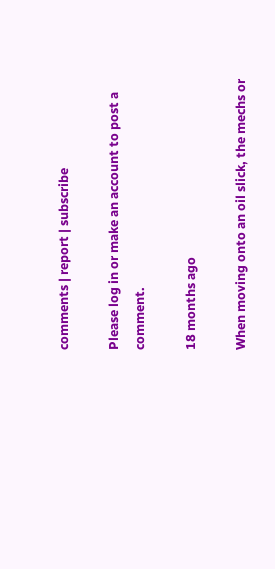comments | report | subscribe

Please log in or make an account to post a comment.

18 months ago

When moving onto an oil slick, the mechs or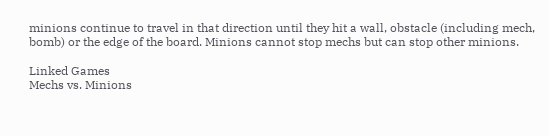minions continue to travel in that direction until they hit a wall, obstacle (including mech, bomb) or the edge of the board. Minions cannot stop mechs but can stop other minions.

Linked Games
Mechs vs. Minions